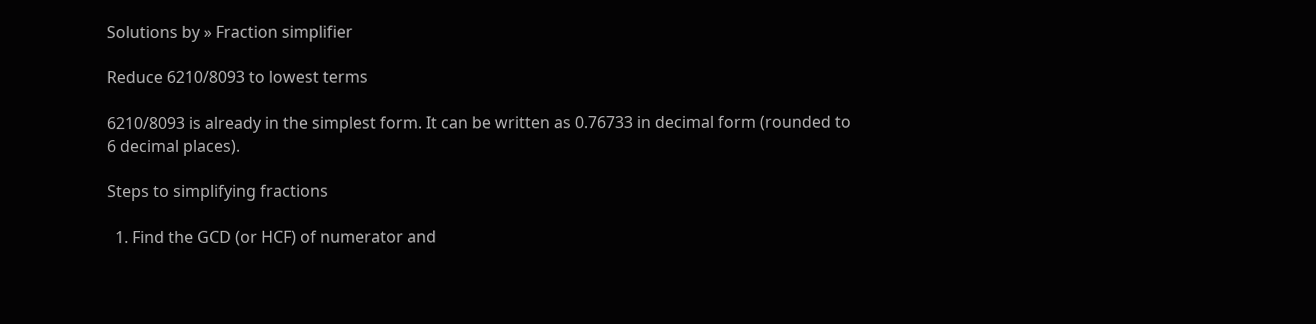Solutions by » Fraction simplifier

Reduce 6210/8093 to lowest terms

6210/8093 is already in the simplest form. It can be written as 0.76733 in decimal form (rounded to 6 decimal places).

Steps to simplifying fractions

  1. Find the GCD (or HCF) of numerator and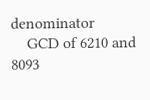denominator
    GCD of 6210 and 8093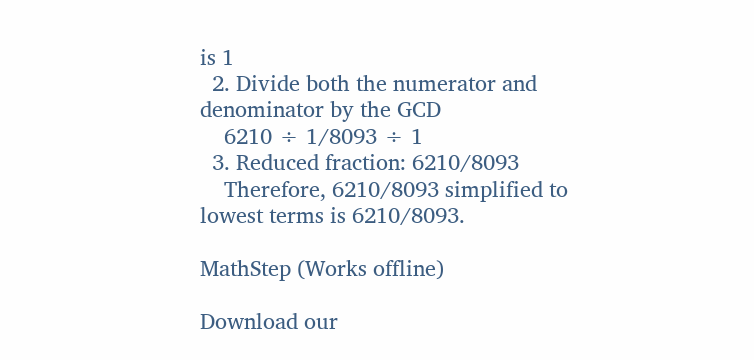is 1
  2. Divide both the numerator and denominator by the GCD
    6210 ÷ 1/8093 ÷ 1
  3. Reduced fraction: 6210/8093
    Therefore, 6210/8093 simplified to lowest terms is 6210/8093.

MathStep (Works offline)

Download our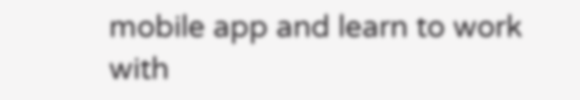mobile app and learn to work with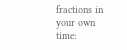fractions in your own time: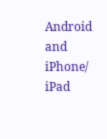Android and iPhone/ iPad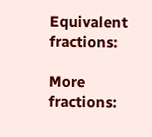Equivalent fractions:

More fractions: